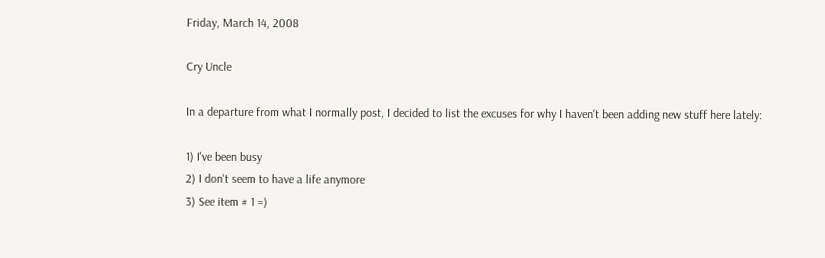Friday, March 14, 2008

Cry Uncle

In a departure from what I normally post, I decided to list the excuses for why I haven't been adding new stuff here lately:

1) I've been busy
2) I don't seem to have a life anymore
3) See item # 1 =)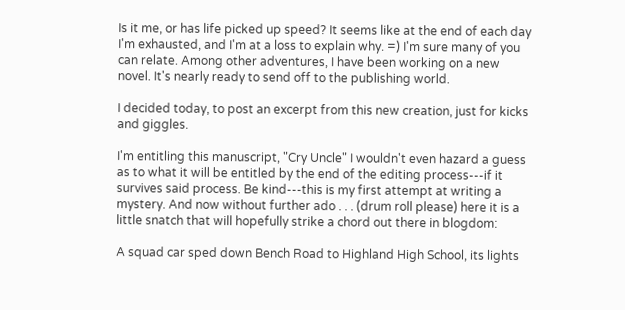Is it me, or has life picked up speed? It seems like at the end of each day I'm exhausted, and I'm at a loss to explain why. =) I'm sure many of you can relate. Among other adventures, I have been working on a new novel. It's nearly ready to send off to the publishing world.

I decided today, to post an excerpt from this new creation, just for kicks and giggles.

I'm entitling this manuscript, "Cry Uncle" I wouldn't even hazard a guess as to what it will be entitled by the end of the editing process---if it survives said process. Be kind---this is my first attempt at writing a mystery. And now without further ado . . . (drum roll please) here it is a little snatch that will hopefully strike a chord out there in blogdom:

A squad car sped down Bench Road to Highland High School, its lights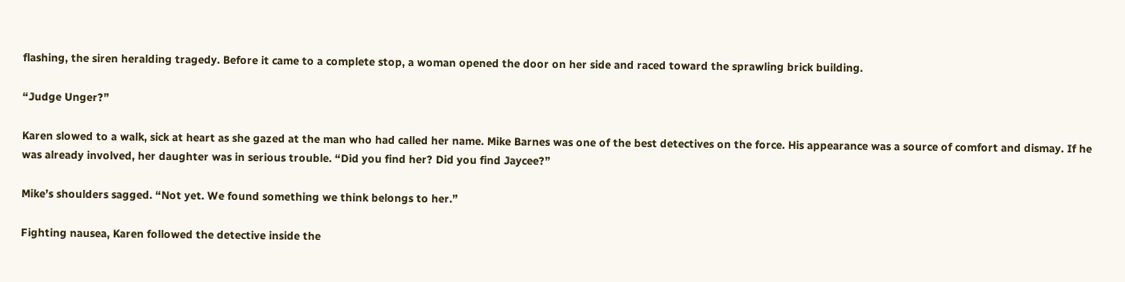flashing, the siren heralding tragedy. Before it came to a complete stop, a woman opened the door on her side and raced toward the sprawling brick building.

“Judge Unger?”

Karen slowed to a walk, sick at heart as she gazed at the man who had called her name. Mike Barnes was one of the best detectives on the force. His appearance was a source of comfort and dismay. If he was already involved, her daughter was in serious trouble. “Did you find her? Did you find Jaycee?”

Mike’s shoulders sagged. “Not yet. We found something we think belongs to her.”

Fighting nausea, Karen followed the detective inside the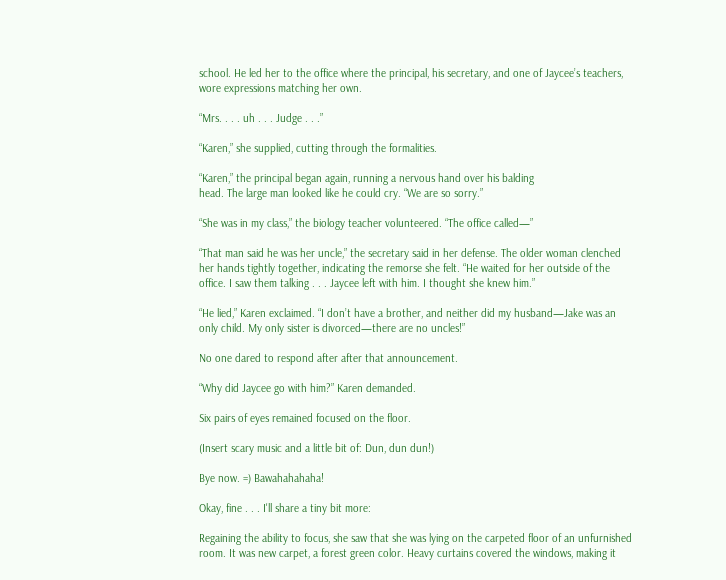school. He led her to the office where the principal, his secretary, and one of Jaycee’s teachers, wore expressions matching her own.

“Mrs. . . . uh . . . Judge . . .”

“Karen,” she supplied, cutting through the formalities.

“Karen,” the principal began again, running a nervous hand over his balding
head. The large man looked like he could cry. “We are so sorry.”

“She was in my class,” the biology teacher volunteered. “The office called—”

“That man said he was her uncle,” the secretary said in her defense. The older woman clenched her hands tightly together, indicating the remorse she felt. “He waited for her outside of the office. I saw them talking . . . Jaycee left with him. I thought she knew him.”

“He lied,” Karen exclaimed. “I don’t have a brother, and neither did my husband—Jake was an only child. My only sister is divorced—there are no uncles!”

No one dared to respond after after that announcement.

“Why did Jaycee go with him?” Karen demanded.

Six pairs of eyes remained focused on the floor.

(Insert scary music and a little bit of: Dun, dun dun!)

Bye now. =) Bawahahahaha!

Okay, fine . . . I'll share a tiny bit more:

Regaining the ability to focus, she saw that she was lying on the carpeted floor of an unfurnished room. It was new carpet, a forest green color. Heavy curtains covered the windows, making it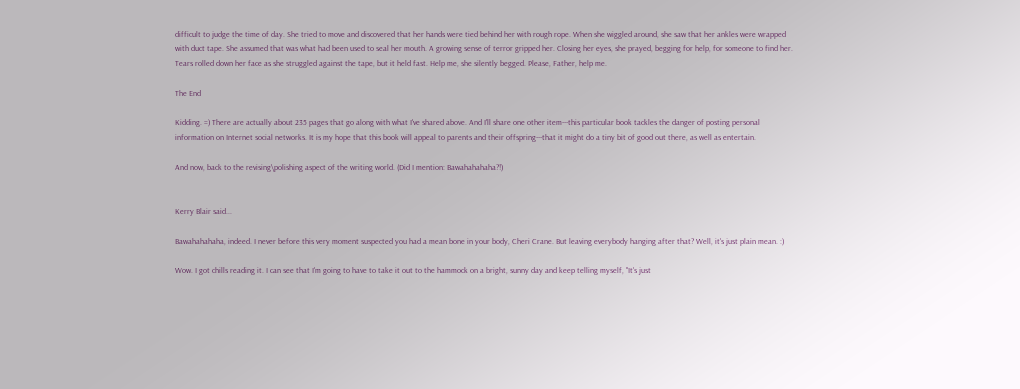difficult to judge the time of day. She tried to move and discovered that her hands were tied behind her with rough rope. When she wiggled around, she saw that her ankles were wrapped with duct tape. She assumed that was what had been used to seal her mouth. A growing sense of terror gripped her. Closing her eyes, she prayed, begging for help, for someone to find her. Tears rolled down her face as she struggled against the tape, but it held fast. Help me, she silently begged. Please, Father, help me.

The End

Kidding. =) There are actually about 235 pages that go along with what I've shared above. And I'll share one other item---this particular book tackles the danger of posting personal information on Internet social networks. It is my hope that this book will appeal to parents and their offspring---that it might do a tiny bit of good out there, as well as entertain.

And now, back to the revising\polishing aspect of the writing world. (Did I mention: Bawahahahaha?!)


Kerry Blair said...

Bawahahahaha, indeed. I never before this very moment suspected you had a mean bone in your body, Cheri Crane. But leaving everybody hanging after that? Well, it's just plain mean. :)

Wow. I got chills reading it. I can see that I'm going to have to take it out to the hammock on a bright, sunny day and keep telling myself, "It's just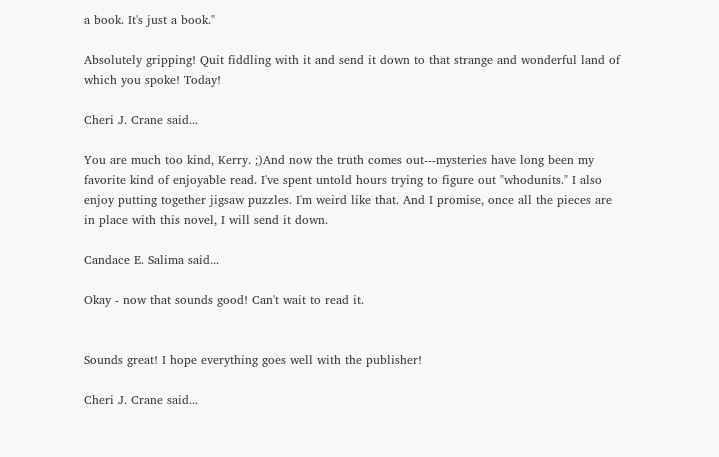a book. It's just a book."

Absolutely gripping! Quit fiddling with it and send it down to that strange and wonderful land of which you spoke! Today!

Cheri J. Crane said...

You are much too kind, Kerry. ;)And now the truth comes out---mysteries have long been my favorite kind of enjoyable read. I've spent untold hours trying to figure out "whodunits." I also enjoy putting together jigsaw puzzles. I'm weird like that. And I promise, once all the pieces are in place with this novel, I will send it down.

Candace E. Salima said...

Okay - now that sounds good! Can't wait to read it.


Sounds great! I hope everything goes well with the publisher!

Cheri J. Crane said...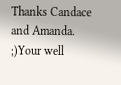Thanks Candace and Amanda. ;)Your well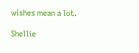wishes mean a lot.

Shellie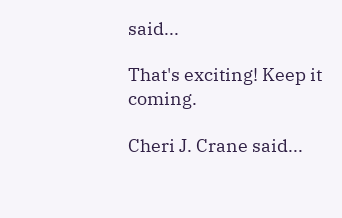said...

That's exciting! Keep it coming.

Cheri J. Crane said...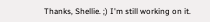Thanks, Shellie. ;) I'm still working on it.